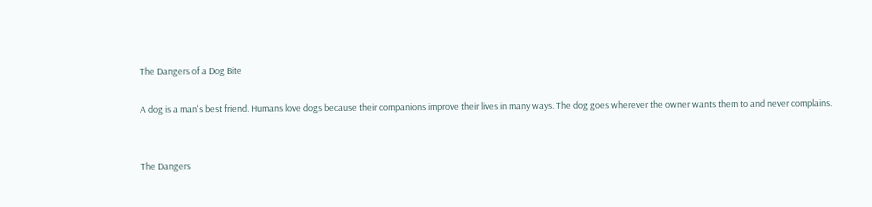The Dangers of a Dog Bite

A dog is a man's best friend. Humans love dogs because their companions improve their lives in many ways. The dog goes wherever the owner wants them to and never complains.


The Dangers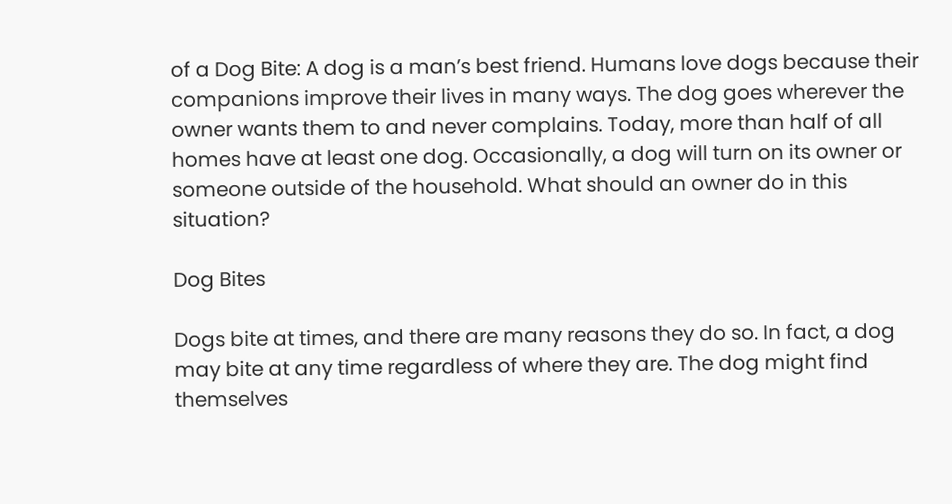of a Dog Bite: A dog is a man’s best friend. Humans love dogs because their companions improve their lives in many ways. The dog goes wherever the owner wants them to and never complains. Today, more than half of all homes have at least one dog. Occasionally, a dog will turn on its owner or someone outside of the household. What should an owner do in this situation?

Dog Bites

Dogs bite at times, and there are many reasons they do so. In fact, a dog may bite at any time regardless of where they are. The dog might find themselves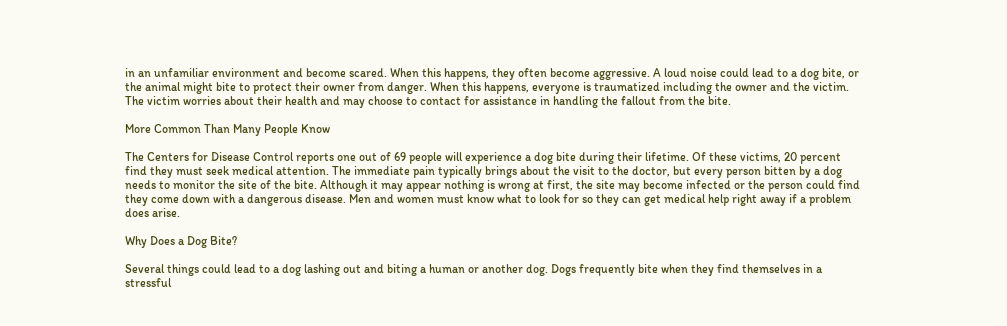in an unfamiliar environment and become scared. When this happens, they often become aggressive. A loud noise could lead to a dog bite, or the animal might bite to protect their owner from danger. When this happens, everyone is traumatized including the owner and the victim. The victim worries about their health and may choose to contact for assistance in handling the fallout from the bite.

More Common Than Many People Know

The Centers for Disease Control reports one out of 69 people will experience a dog bite during their lifetime. Of these victims, 20 percent find they must seek medical attention. The immediate pain typically brings about the visit to the doctor, but every person bitten by a dog needs to monitor the site of the bite. Although it may appear nothing is wrong at first, the site may become infected or the person could find they come down with a dangerous disease. Men and women must know what to look for so they can get medical help right away if a problem does arise.

Why Does a Dog Bite?

Several things could lead to a dog lashing out and biting a human or another dog. Dogs frequently bite when they find themselves in a stressful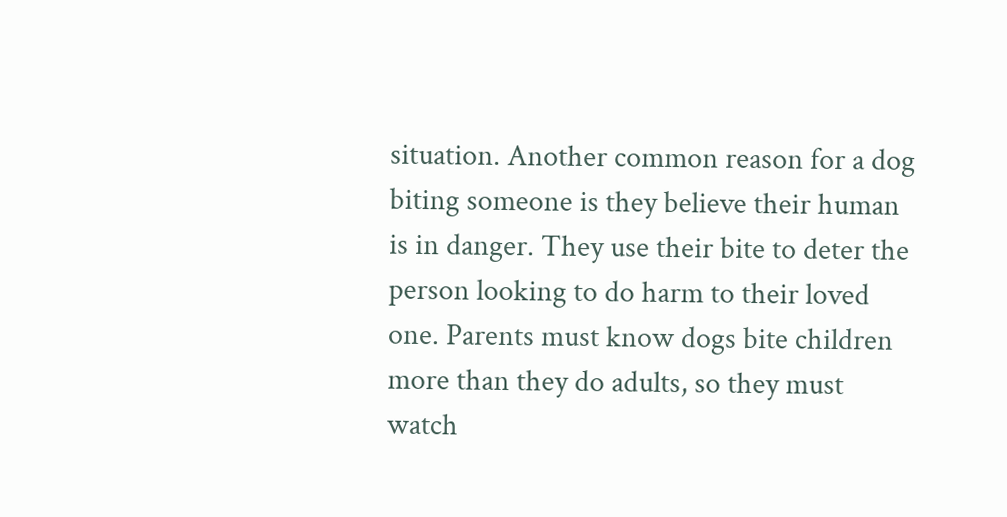situation. Another common reason for a dog biting someone is they believe their human is in danger. They use their bite to deter the person looking to do harm to their loved one. Parents must know dogs bite children more than they do adults, so they must watch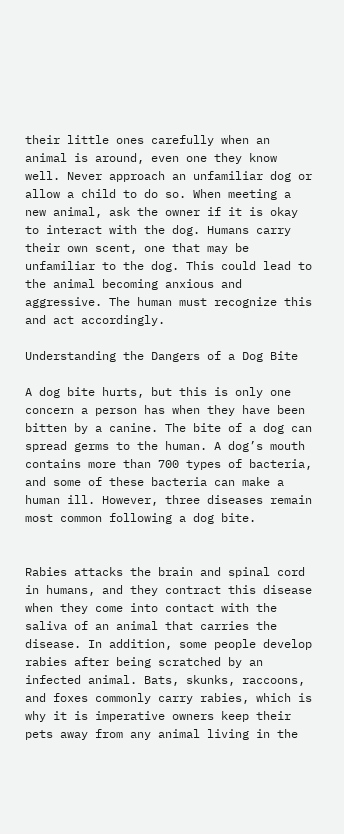their little ones carefully when an animal is around, even one they know well. Never approach an unfamiliar dog or allow a child to do so. When meeting a new animal, ask the owner if it is okay to interact with the dog. Humans carry their own scent, one that may be unfamiliar to the dog. This could lead to the animal becoming anxious and aggressive. The human must recognize this and act accordingly.

Understanding the Dangers of a Dog Bite

A dog bite hurts, but this is only one concern a person has when they have been bitten by a canine. The bite of a dog can spread germs to the human. A dog’s mouth contains more than 700 types of bacteria, and some of these bacteria can make a human ill. However, three diseases remain most common following a dog bite.


Rabies attacks the brain and spinal cord in humans, and they contract this disease when they come into contact with the saliva of an animal that carries the disease. In addition, some people develop rabies after being scratched by an infected animal. Bats, skunks, raccoons, and foxes commonly carry rabies, which is why it is imperative owners keep their pets away from any animal living in the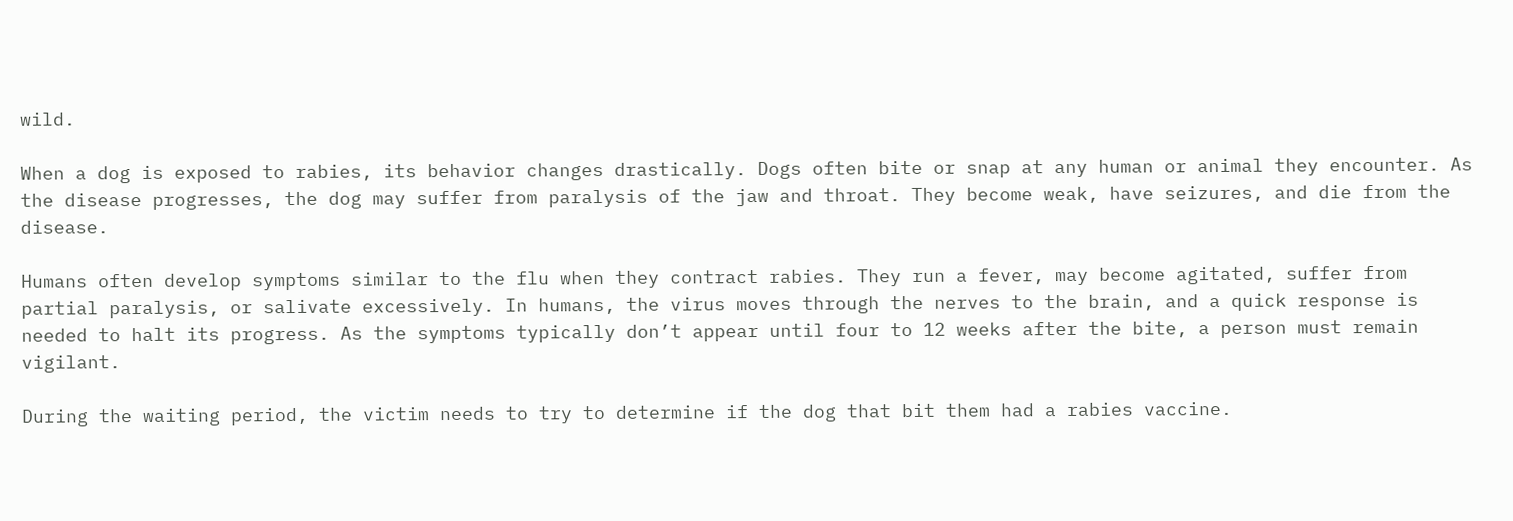wild.

When a dog is exposed to rabies, its behavior changes drastically. Dogs often bite or snap at any human or animal they encounter. As the disease progresses, the dog may suffer from paralysis of the jaw and throat. They become weak, have seizures, and die from the disease.

Humans often develop symptoms similar to the flu when they contract rabies. They run a fever, may become agitated, suffer from partial paralysis, or salivate excessively. In humans, the virus moves through the nerves to the brain, and a quick response is needed to halt its progress. As the symptoms typically don’t appear until four to 12 weeks after the bite, a person must remain vigilant.

During the waiting period, the victim needs to try to determine if the dog that bit them had a rabies vaccine.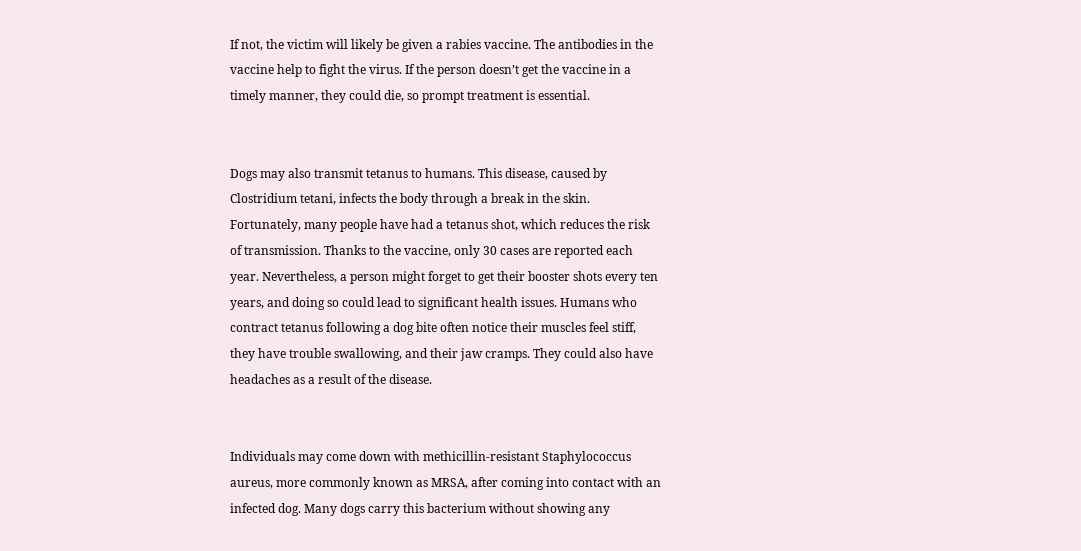If not, the victim will likely be given a rabies vaccine. The antibodies in the vaccine help to fight the virus. If the person doesn’t get the vaccine in a timely manner, they could die, so prompt treatment is essential.


Dogs may also transmit tetanus to humans. This disease, caused by Clostridium tetani, infects the body through a break in the skin. Fortunately, many people have had a tetanus shot, which reduces the risk of transmission. Thanks to the vaccine, only 30 cases are reported each year. Nevertheless, a person might forget to get their booster shots every ten years, and doing so could lead to significant health issues. Humans who contract tetanus following a dog bite often notice their muscles feel stiff, they have trouble swallowing, and their jaw cramps. They could also have headaches as a result of the disease.


Individuals may come down with methicillin-resistant Staphylococcus aureus, more commonly known as MRSA, after coming into contact with an infected dog. Many dogs carry this bacterium without showing any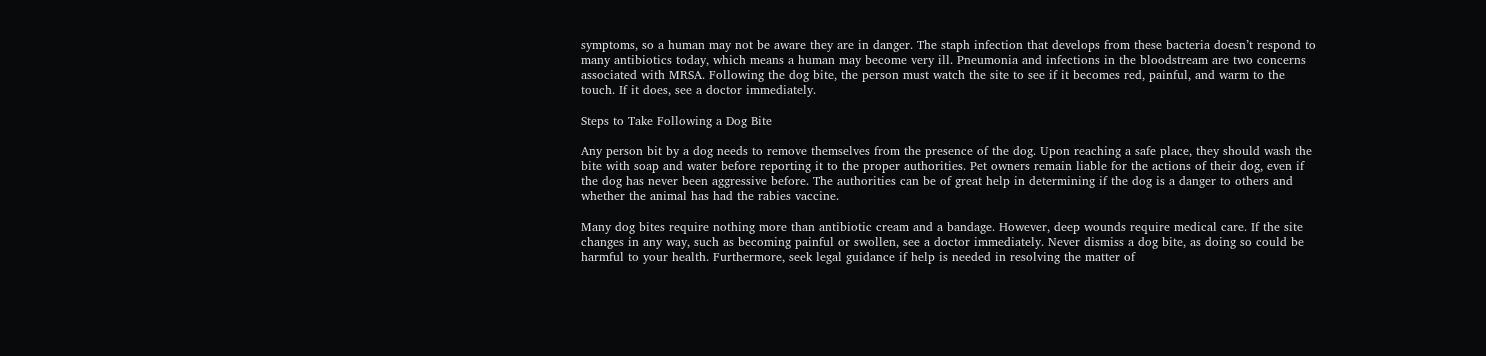symptoms, so a human may not be aware they are in danger. The staph infection that develops from these bacteria doesn’t respond to many antibiotics today, which means a human may become very ill. Pneumonia and infections in the bloodstream are two concerns associated with MRSA. Following the dog bite, the person must watch the site to see if it becomes red, painful, and warm to the touch. If it does, see a doctor immediately.

Steps to Take Following a Dog Bite

Any person bit by a dog needs to remove themselves from the presence of the dog. Upon reaching a safe place, they should wash the bite with soap and water before reporting it to the proper authorities. Pet owners remain liable for the actions of their dog, even if the dog has never been aggressive before. The authorities can be of great help in determining if the dog is a danger to others and whether the animal has had the rabies vaccine.

Many dog bites require nothing more than antibiotic cream and a bandage. However, deep wounds require medical care. If the site changes in any way, such as becoming painful or swollen, see a doctor immediately. Never dismiss a dog bite, as doing so could be harmful to your health. Furthermore, seek legal guidance if help is needed in resolving the matter of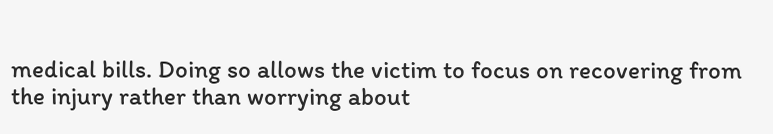medical bills. Doing so allows the victim to focus on recovering from the injury rather than worrying about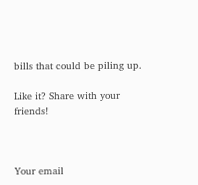bills that could be piling up.

Like it? Share with your friends!



Your email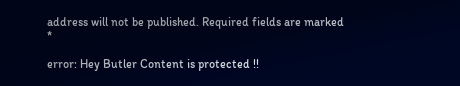address will not be published. Required fields are marked *

error: Hey Butler Content is protected !!